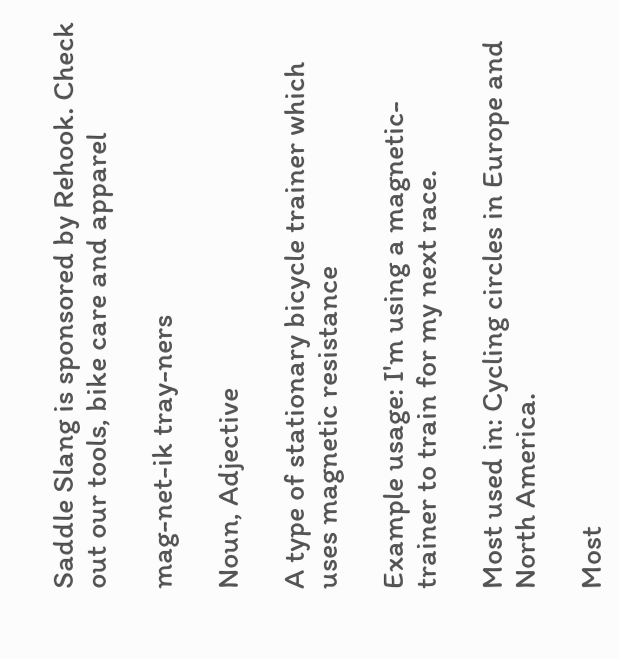Saddle Slang is sponsored by Rehook. Check out our tools, bike care and apparel

mag-net-ik tray-ners

Noun, Adjective

A type of stationary bicycle trainer which uses magnetic resistance

Example usage: I'm using a magnetic-trainer to train for my next race.

Most used in: Cycling circles in Europe and North America.

Most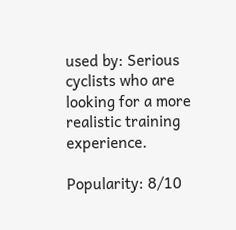used by: Serious cyclists who are looking for a more realistic training experience.

Popularity: 8/10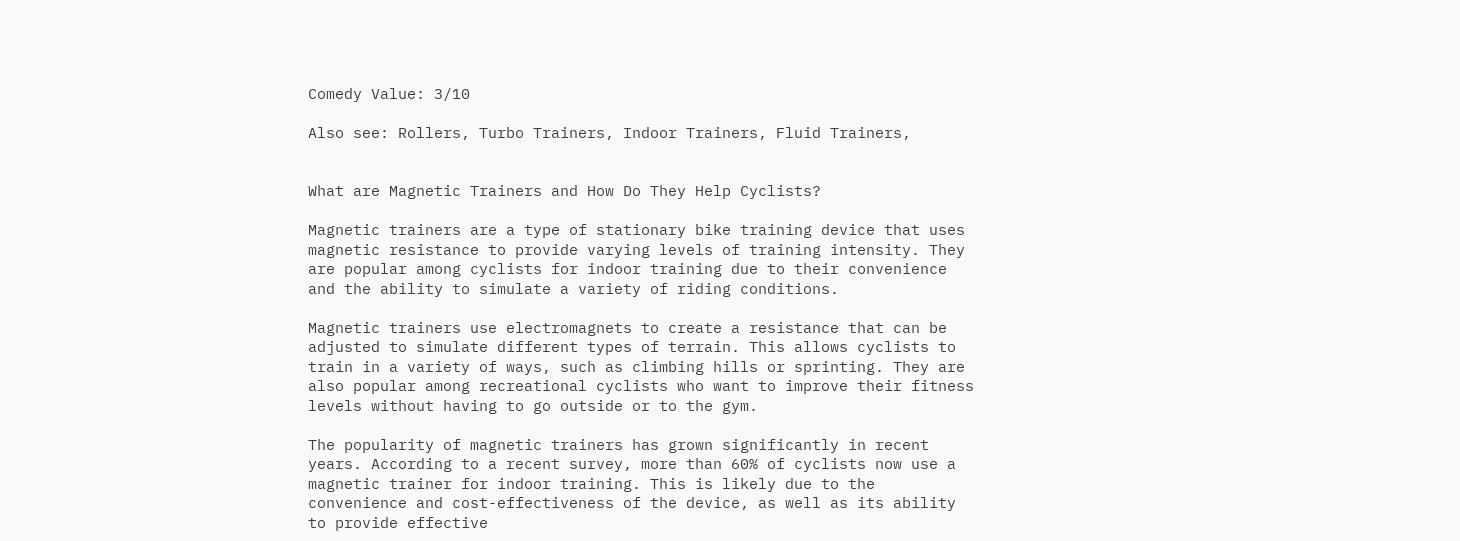Comedy Value: 3/10

Also see: Rollers, Turbo Trainers, Indoor Trainers, Fluid Trainers,


What are Magnetic Trainers and How Do They Help Cyclists?

Magnetic trainers are a type of stationary bike training device that uses magnetic resistance to provide varying levels of training intensity. They are popular among cyclists for indoor training due to their convenience and the ability to simulate a variety of riding conditions.

Magnetic trainers use electromagnets to create a resistance that can be adjusted to simulate different types of terrain. This allows cyclists to train in a variety of ways, such as climbing hills or sprinting. They are also popular among recreational cyclists who want to improve their fitness levels without having to go outside or to the gym.

The popularity of magnetic trainers has grown significantly in recent years. According to a recent survey, more than 60% of cyclists now use a magnetic trainer for indoor training. This is likely due to the convenience and cost-effectiveness of the device, as well as its ability to provide effective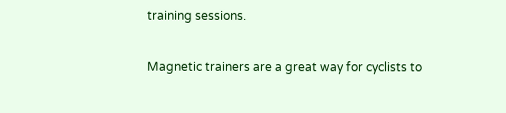training sessions.

Magnetic trainers are a great way for cyclists to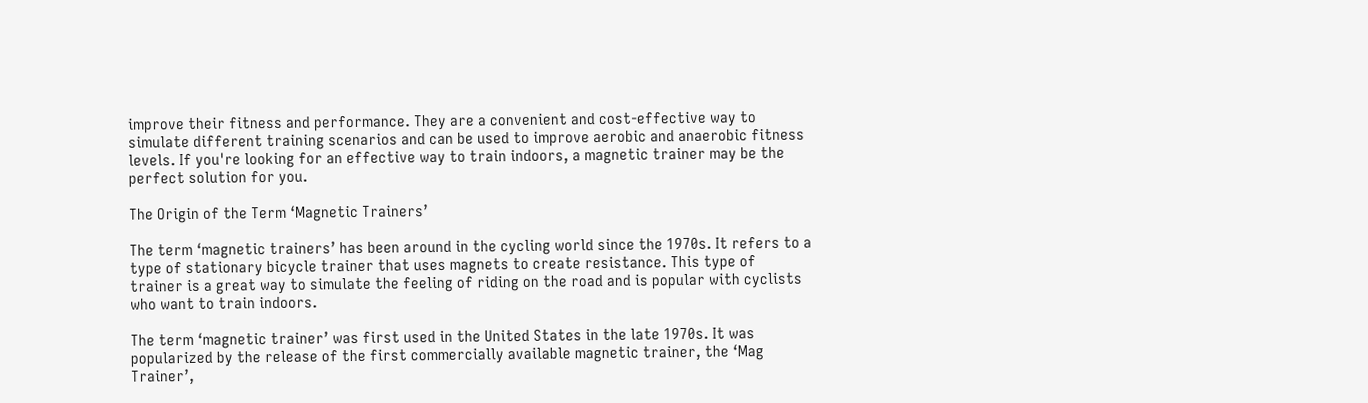improve their fitness and performance. They are a convenient and cost-effective way to simulate different training scenarios and can be used to improve aerobic and anaerobic fitness levels. If you're looking for an effective way to train indoors, a magnetic trainer may be the perfect solution for you.

The Origin of the Term ‘Magnetic Trainers’

The term ‘magnetic trainers’ has been around in the cycling world since the 1970s. It refers to a type of stationary bicycle trainer that uses magnets to create resistance. This type of trainer is a great way to simulate the feeling of riding on the road and is popular with cyclists who want to train indoors.

The term ‘magnetic trainer’ was first used in the United States in the late 1970s. It was popularized by the release of the first commercially available magnetic trainer, the ‘Mag Trainer’,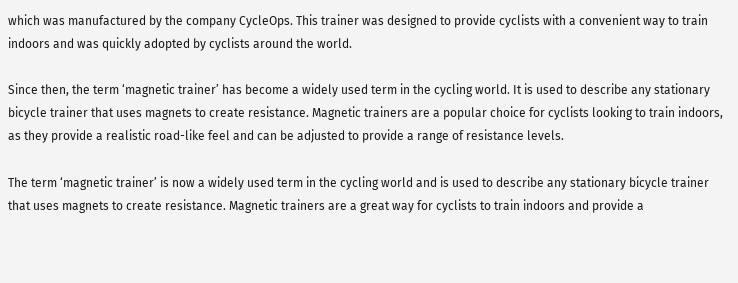which was manufactured by the company CycleOps. This trainer was designed to provide cyclists with a convenient way to train indoors and was quickly adopted by cyclists around the world.

Since then, the term ‘magnetic trainer’ has become a widely used term in the cycling world. It is used to describe any stationary bicycle trainer that uses magnets to create resistance. Magnetic trainers are a popular choice for cyclists looking to train indoors, as they provide a realistic road-like feel and can be adjusted to provide a range of resistance levels.

The term ‘magnetic trainer’ is now a widely used term in the cycling world and is used to describe any stationary bicycle trainer that uses magnets to create resistance. Magnetic trainers are a great way for cyclists to train indoors and provide a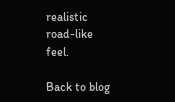realistic road-like feel.

Back to blog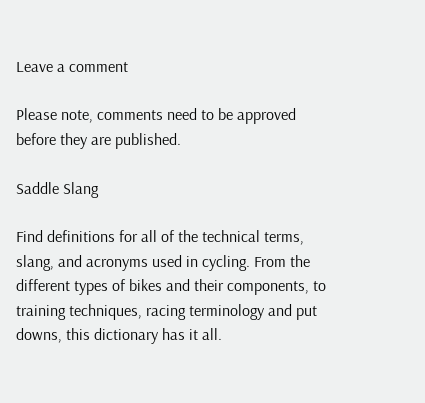Leave a comment

Please note, comments need to be approved before they are published.

Saddle Slang

Find definitions for all of the technical terms, slang, and acronyms used in cycling. From the different types of bikes and their components, to training techniques, racing terminology and put downs, this dictionary has it all.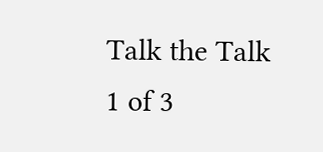Talk the Talk
1 of 3